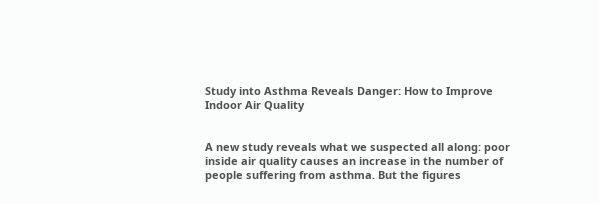Study into Asthma Reveals Danger: How to Improve Indoor Air Quality


A new study reveals what we suspected all along: poor inside air quality causes an increase in the number of people suffering from asthma. But the figures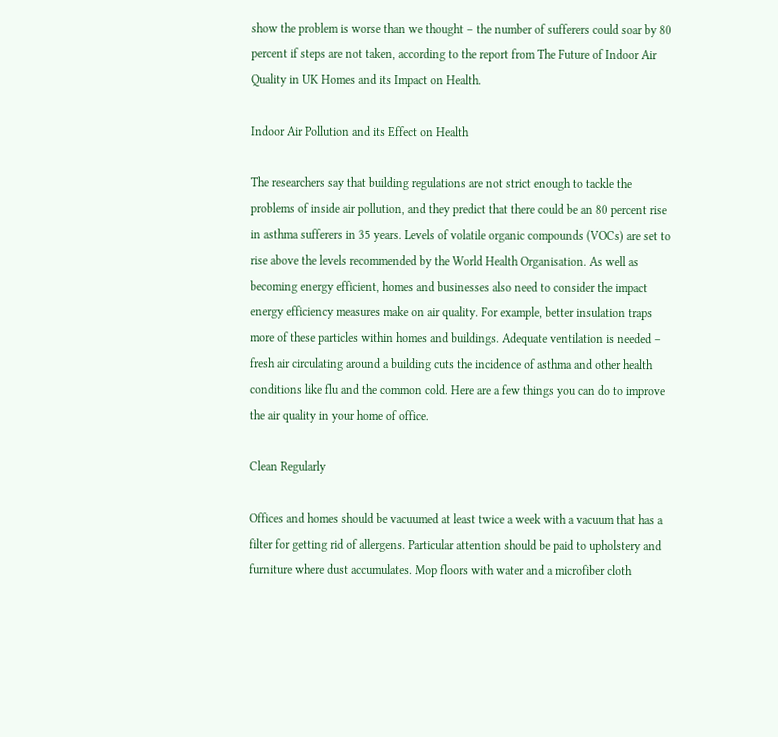show the problem is worse than we thought – the number of sufferers could soar by 80 percent if steps are not taken, according to the report from The Future of Indoor Air Quality in UK Homes and its Impact on Health.

Indoor Air Pollution and its Effect on Health

The researchers say that building regulations are not strict enough to tackle the problems of inside air pollution, and they predict that there could be an 80 percent rise in asthma sufferers in 35 years. Levels of volatile organic compounds (VOCs) are set to rise above the levels recommended by the World Health Organisation. As well as becoming energy efficient, homes and businesses also need to consider the impact energy efficiency measures make on air quality. For example, better insulation traps more of these particles within homes and buildings. Adequate ventilation is needed – fresh air circulating around a building cuts the incidence of asthma and other health conditions like flu and the common cold. Here are a few things you can do to improve the air quality in your home of office.

Clean Regularly

Offices and homes should be vacuumed at least twice a week with a vacuum that has a filter for getting rid of allergens. Particular attention should be paid to upholstery and furniture where dust accumulates. Mop floors with water and a microfiber cloth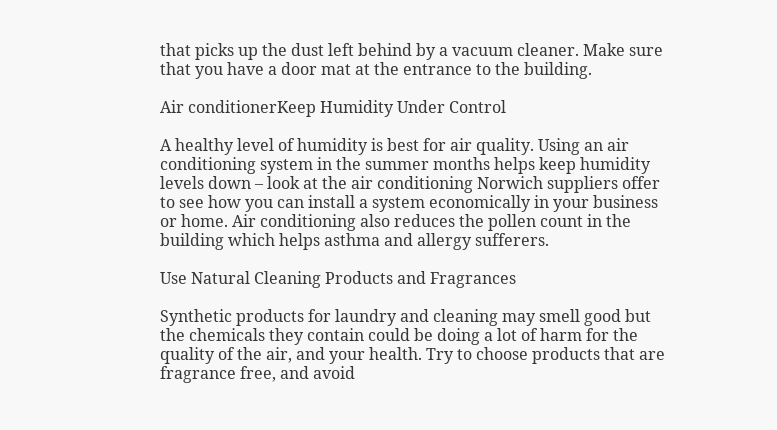that picks up the dust left behind by a vacuum cleaner. Make sure that you have a door mat at the entrance to the building.

Air conditionerKeep Humidity Under Control

A healthy level of humidity is best for air quality. Using an air conditioning system in the summer months helps keep humidity levels down – look at the air conditioning Norwich suppliers offer to see how you can install a system economically in your business or home. Air conditioning also reduces the pollen count in the building which helps asthma and allergy sufferers.

Use Natural Cleaning Products and Fragrances

Synthetic products for laundry and cleaning may smell good but the chemicals they contain could be doing a lot of harm for the quality of the air, and your health. Try to choose products that are fragrance free, and avoid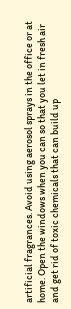artificial fragrances. Avoid using aerosol sprays in the office or at home. Open the windows when you can so that you let in fresh air and get rid of toxic chemicals that can build up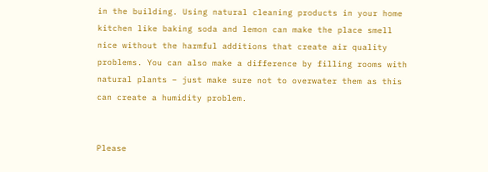in the building. Using natural cleaning products in your home kitchen like baking soda and lemon can make the place smell nice without the harmful additions that create air quality problems. You can also make a difference by filling rooms with natural plants – just make sure not to overwater them as this can create a humidity problem.


Please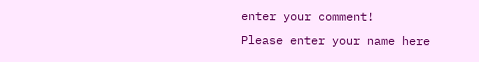enter your comment!
Please enter your name here